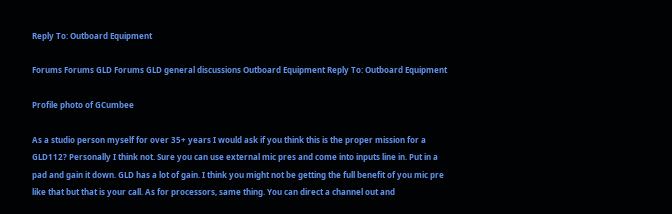Reply To: Outboard Equipment

Forums Forums GLD Forums GLD general discussions Outboard Equipment Reply To: Outboard Equipment

Profile photo of GCumbee

As a studio person myself for over 35+ years I would ask if you think this is the proper mission for a GLD112? Personally I think not. Sure you can use external mic pres and come into inputs line in. Put in a pad and gain it down. GLD has a lot of gain. I think you might not be getting the full benefit of you mic pre like that but that is your call. As for processors, same thing. You can direct a channel out and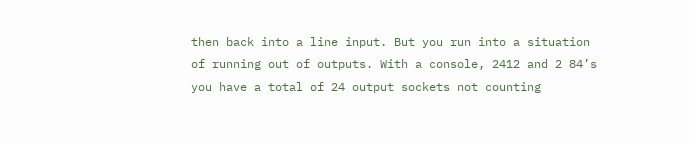then back into a line input. But you run into a situation of running out of outputs. With a console, 2412 and 2 84’s you have a total of 24 output sockets not counting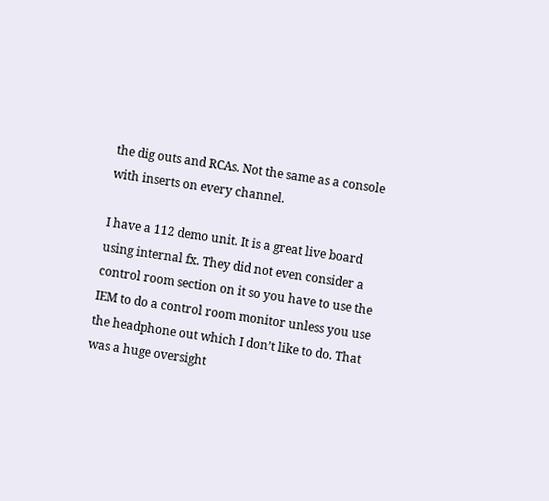the dig outs and RCAs. Not the same as a console with inserts on every channel.

I have a 112 demo unit. It is a great live board using internal fx. They did not even consider a control room section on it so you have to use the IEM to do a control room monitor unless you use the headphone out which I don’t like to do. That was a huge oversight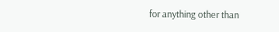for anything other than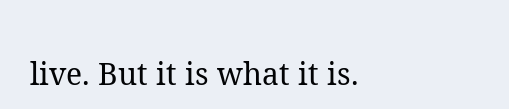live. But it is what it is.